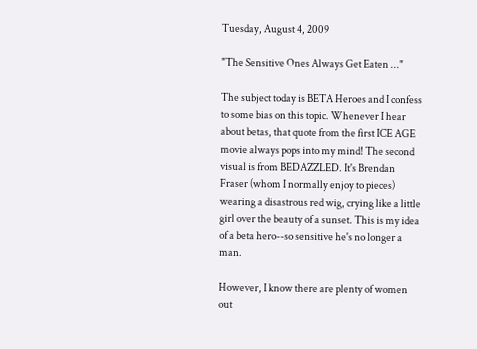Tuesday, August 4, 2009

"The Sensitive Ones Always Get Eaten ..."

The subject today is BETA Heroes and I confess to some bias on this topic. Whenever I hear about betas, that quote from the first ICE AGE movie always pops into my mind! The second visual is from BEDAZZLED. It's Brendan Fraser (whom I normally enjoy to pieces) wearing a disastrous red wig, crying like a little girl over the beauty of a sunset. This is my idea of a beta hero--so sensitive he's no longer a man.

However, I know there are plenty of women out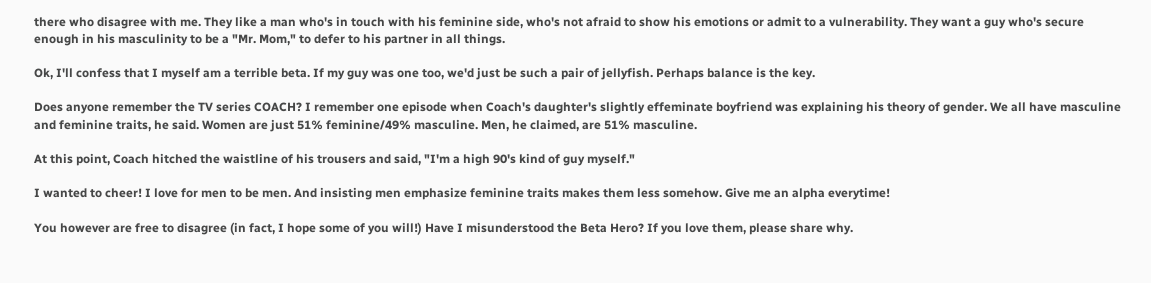there who disagree with me. They like a man who's in touch with his feminine side, who's not afraid to show his emotions or admit to a vulnerability. They want a guy who's secure enough in his masculinity to be a "Mr. Mom," to defer to his partner in all things.

Ok, I'll confess that I myself am a terrible beta. If my guy was one too, we'd just be such a pair of jellyfish. Perhaps balance is the key.

Does anyone remember the TV series COACH? I remember one episode when Coach's daughter's slightly effeminate boyfriend was explaining his theory of gender. We all have masculine and feminine traits, he said. Women are just 51% feminine/49% masculine. Men, he claimed, are 51% masculine.

At this point, Coach hitched the waistline of his trousers and said, "I'm a high 90's kind of guy myself."

I wanted to cheer! I love for men to be men. And insisting men emphasize feminine traits makes them less somehow. Give me an alpha everytime!

You however are free to disagree (in fact, I hope some of you will!) Have I misunderstood the Beta Hero? If you love them, please share why.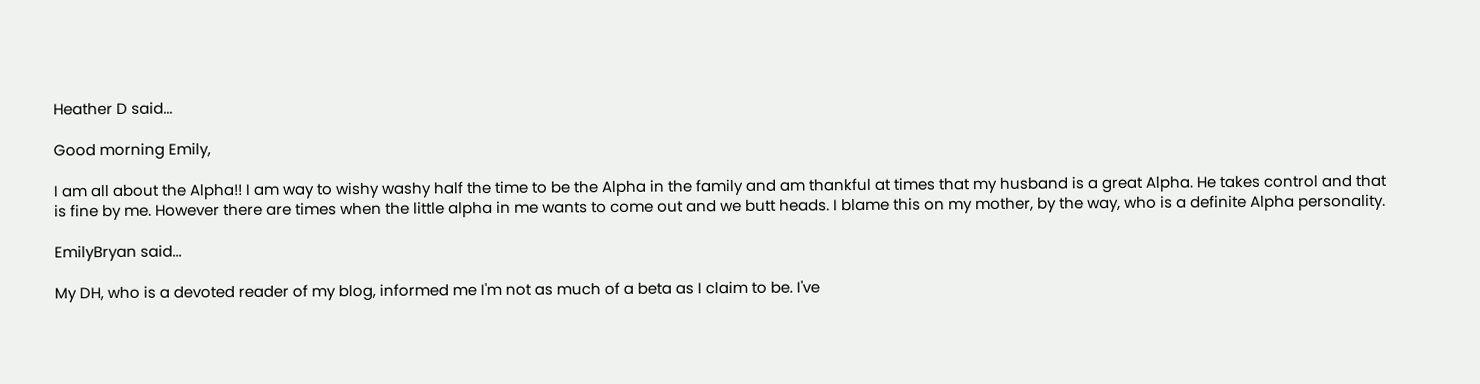Heather D said...

Good morning Emily,

I am all about the Alpha!! I am way to wishy washy half the time to be the Alpha in the family and am thankful at times that my husband is a great Alpha. He takes control and that is fine by me. However there are times when the little alpha in me wants to come out and we butt heads. I blame this on my mother, by the way, who is a definite Alpha personality.

EmilyBryan said...

My DH, who is a devoted reader of my blog, informed me I'm not as much of a beta as I claim to be. I've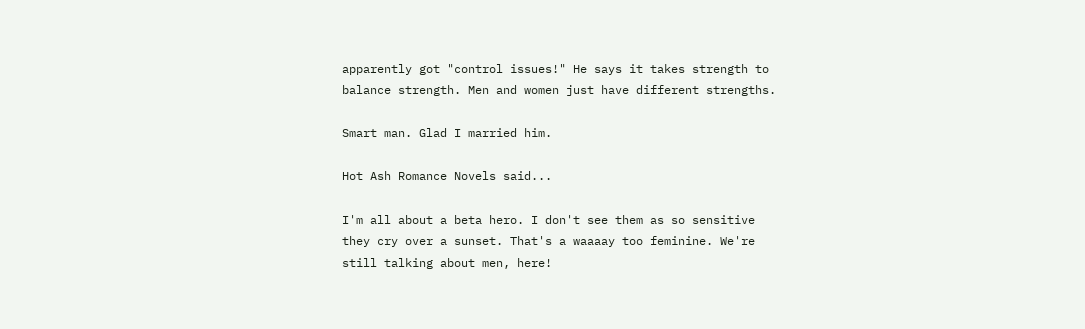apparently got "control issues!" He says it takes strength to balance strength. Men and women just have different strengths.

Smart man. Glad I married him.

Hot Ash Romance Novels said...

I'm all about a beta hero. I don't see them as so sensitive they cry over a sunset. That's a waaaay too feminine. We're still talking about men, here!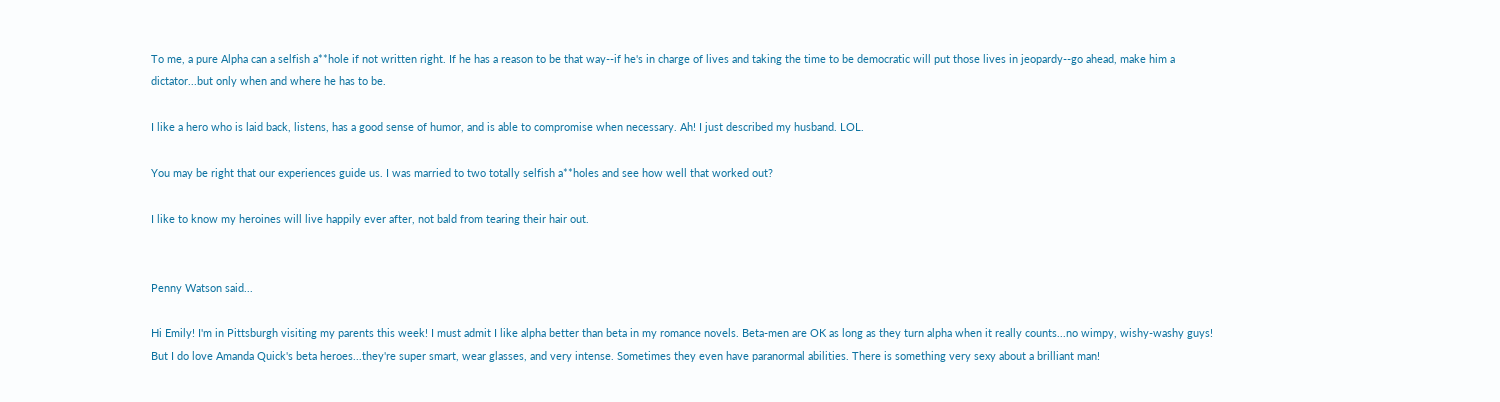To me, a pure Alpha can a selfish a**hole if not written right. If he has a reason to be that way--if he's in charge of lives and taking the time to be democratic will put those lives in jeopardy--go ahead, make him a dictator...but only when and where he has to be.

I like a hero who is laid back, listens, has a good sense of humor, and is able to compromise when necessary. Ah! I just described my husband. LOL.

You may be right that our experiences guide us. I was married to two totally selfish a**holes and see how well that worked out?

I like to know my heroines will live happily ever after, not bald from tearing their hair out.


Penny Watson said...

Hi Emily! I'm in Pittsburgh visiting my parents this week! I must admit I like alpha better than beta in my romance novels. Beta-men are OK as long as they turn alpha when it really counts...no wimpy, wishy-washy guys! But I do love Amanda Quick's beta heroes...they're super smart, wear glasses, and very intense. Sometimes they even have paranormal abilities. There is something very sexy about a brilliant man!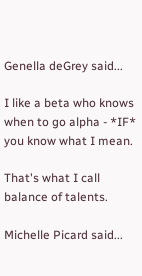Genella deGrey said...

I like a beta who knows when to go alpha - *IF* you know what I mean.

That's what I call balance of talents.

Michelle Picard said...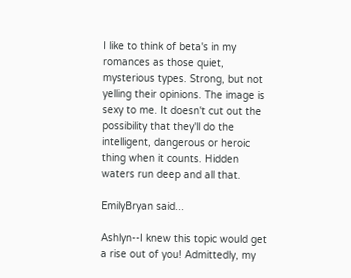I like to think of beta's in my romances as those quiet, mysterious types. Strong, but not yelling their opinions. The image is sexy to me. It doesn't cut out the possibility that they'll do the intelligent, dangerous or heroic thing when it counts. Hidden waters run deep and all that.

EmilyBryan said...

Ashlyn--I knew this topic would get a rise out of you! Admittedly, my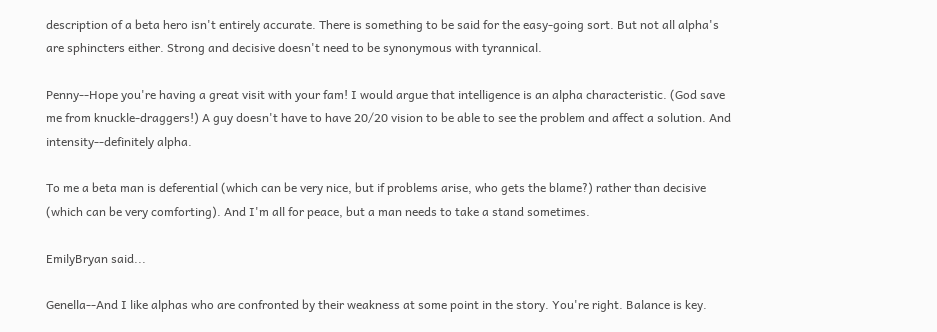description of a beta hero isn't entirely accurate. There is something to be said for the easy-going sort. But not all alpha's are sphincters either. Strong and decisive doesn't need to be synonymous with tyrannical.

Penny--Hope you're having a great visit with your fam! I would argue that intelligence is an alpha characteristic. (God save me from knuckle-draggers!) A guy doesn't have to have 20/20 vision to be able to see the problem and affect a solution. And intensity--definitely alpha.

To me a beta man is deferential (which can be very nice, but if problems arise, who gets the blame?) rather than decisive (which can be very comforting). And I'm all for peace, but a man needs to take a stand sometimes.

EmilyBryan said...

Genella--And I like alphas who are confronted by their weakness at some point in the story. You're right. Balance is key.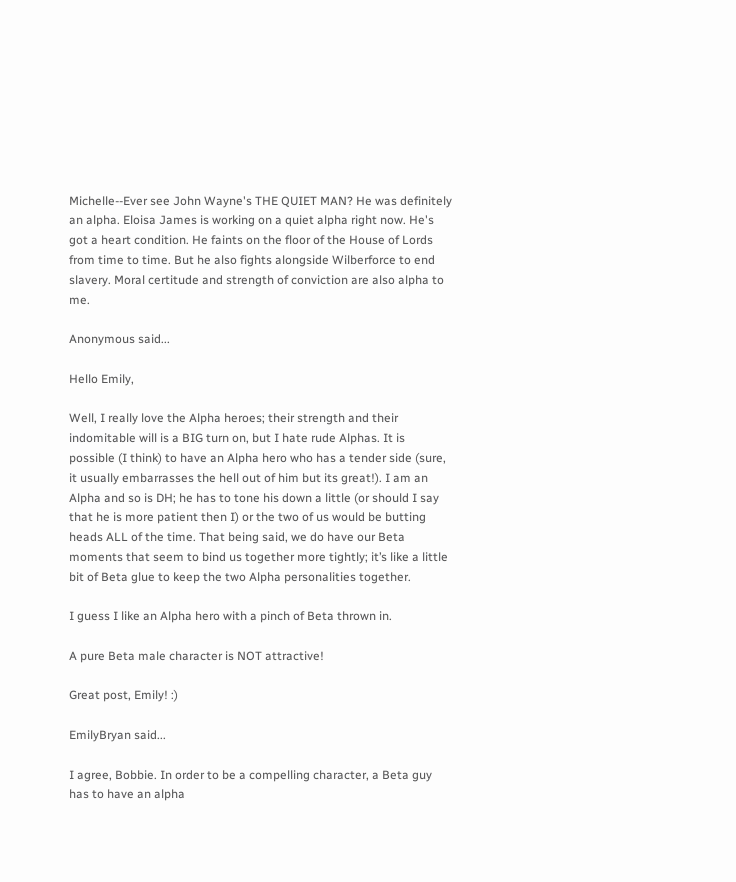Michelle--Ever see John Wayne's THE QUIET MAN? He was definitely an alpha. Eloisa James is working on a quiet alpha right now. He's got a heart condition. He faints on the floor of the House of Lords from time to time. But he also fights alongside Wilberforce to end slavery. Moral certitude and strength of conviction are also alpha to me.

Anonymous said...

Hello Emily,

Well, I really love the Alpha heroes; their strength and their indomitable will is a BIG turn on, but I hate rude Alphas. It is possible (I think) to have an Alpha hero who has a tender side (sure, it usually embarrasses the hell out of him but its great!). I am an Alpha and so is DH; he has to tone his down a little (or should I say that he is more patient then I) or the two of us would be butting heads ALL of the time. That being said, we do have our Beta moments that seem to bind us together more tightly; it’s like a little bit of Beta glue to keep the two Alpha personalities together.

I guess I like an Alpha hero with a pinch of Beta thrown in.

A pure Beta male character is NOT attractive!

Great post, Emily! :)

EmilyBryan said...

I agree, Bobbie. In order to be a compelling character, a Beta guy has to have an alpha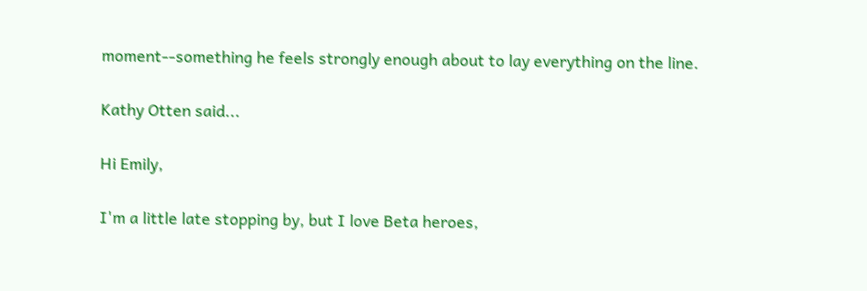moment--something he feels strongly enough about to lay everything on the line.

Kathy Otten said...

Hi Emily,

I'm a little late stopping by, but I love Beta heroes,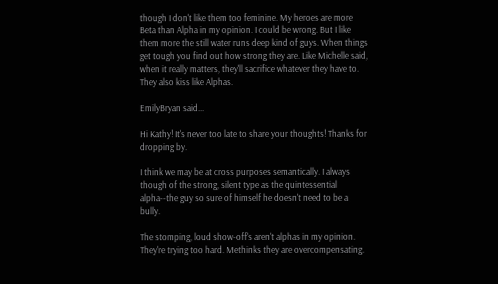though I don't like them too feminine. My heroes are more Beta than Alpha in my opinion. I could be wrong. But I like them more the still water runs deep kind of guys. When things get tough you find out how strong they are. Like Michelle said, when it really matters, they'll sacrifice whatever they have to. They also kiss like Alphas.

EmilyBryan said...

Hi Kathy! It's never too late to share your thoughts! Thanks for dropping by.

I think we may be at cross purposes semantically. I always though of the strong, silent type as the quintessential alpha--the guy so sure of himself he doesn't need to be a bully.

The stomping, loud show-off's aren't alphas in my opinion. They're trying too hard. Methinks they are overcompensating.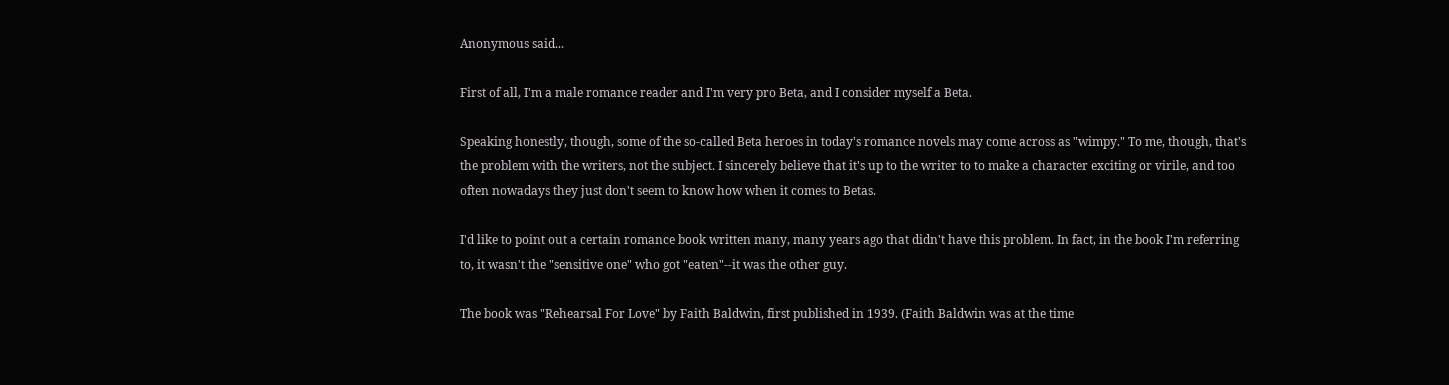Anonymous said...

First of all, I'm a male romance reader and I'm very pro Beta, and I consider myself a Beta.

Speaking honestly, though, some of the so-called Beta heroes in today's romance novels may come across as "wimpy." To me, though, that's the problem with the writers, not the subject. I sincerely believe that it's up to the writer to to make a character exciting or virile, and too often nowadays they just don't seem to know how when it comes to Betas.

I'd like to point out a certain romance book written many, many years ago that didn't have this problem. In fact, in the book I'm referring to, it wasn't the "sensitive one" who got "eaten"--it was the other guy.

The book was "Rehearsal For Love" by Faith Baldwin, first published in 1939. (Faith Baldwin was at the time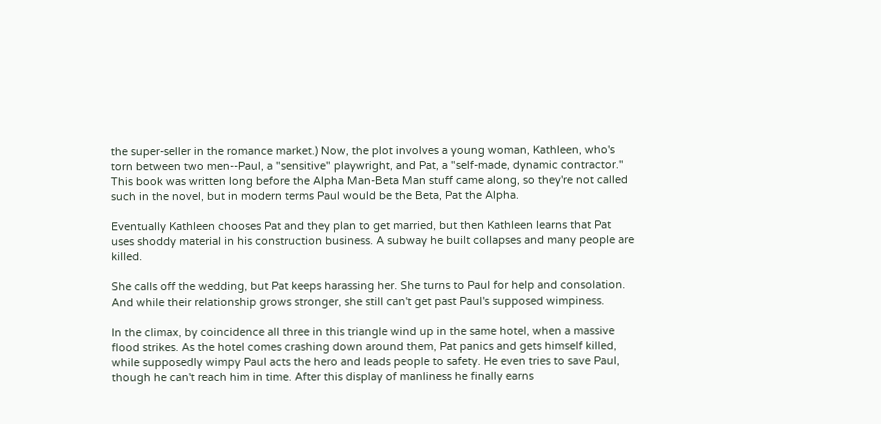the super-seller in the romance market.) Now, the plot involves a young woman, Kathleen, who's torn between two men--Paul, a "sensitive" playwright, and Pat, a "self-made, dynamic contractor." This book was written long before the Alpha Man-Beta Man stuff came along, so they're not called such in the novel, but in modern terms Paul would be the Beta, Pat the Alpha.

Eventually Kathleen chooses Pat and they plan to get married, but then Kathleen learns that Pat uses shoddy material in his construction business. A subway he built collapses and many people are killed.

She calls off the wedding, but Pat keeps harassing her. She turns to Paul for help and consolation. And while their relationship grows stronger, she still can't get past Paul's supposed wimpiness.

In the climax, by coincidence all three in this triangle wind up in the same hotel, when a massive flood strikes. As the hotel comes crashing down around them, Pat panics and gets himself killed, while supposedly wimpy Paul acts the hero and leads people to safety. He even tries to save Paul, though he can't reach him in time. After this display of manliness he finally earns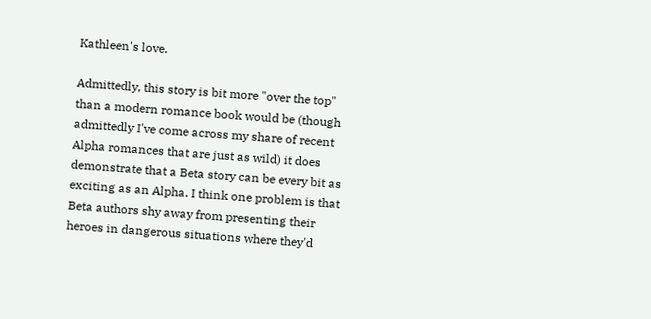Kathleen's love.

Admittedly, this story is bit more "over the top" than a modern romance book would be (though admittedly I've come across my share of recent Alpha romances that are just as wild) it does demonstrate that a Beta story can be every bit as exciting as an Alpha. I think one problem is that Beta authors shy away from presenting their heroes in dangerous situations where they'd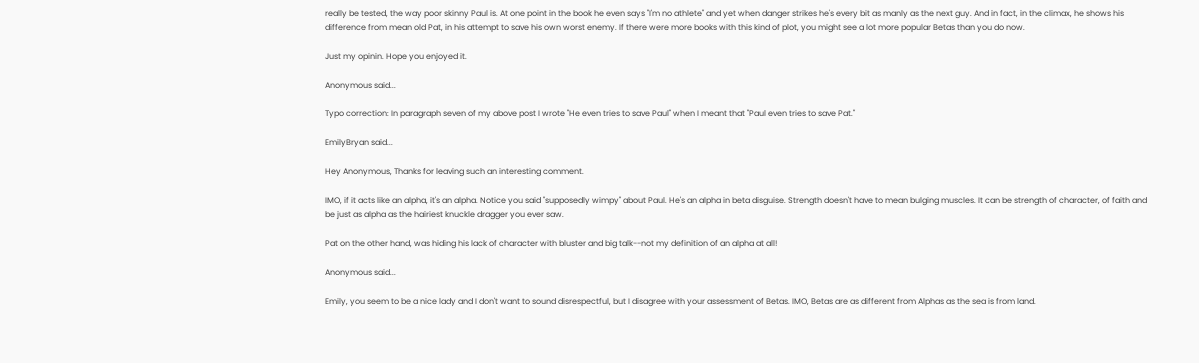really be tested, the way poor skinny Paul is. At one point in the book he even says "I'm no athlete" and yet when danger strikes he's every bit as manly as the next guy. And in fact, in the climax, he shows his difference from mean old Pat, in his attempt to save his own worst enemy. If there were more books with this kind of plot, you might see a lot more popular Betas than you do now.

Just my opinin. Hope you enjoyed it.

Anonymous said...

Typo correction: In paragraph seven of my above post I wrote "He even tries to save Paul" when I meant that "Paul even tries to save Pat."

EmilyBryan said...

Hey Anonymous, Thanks for leaving such an interesting comment.

IMO, if it acts like an alpha, it's an alpha. Notice you said "supposedly wimpy" about Paul. He's an alpha in beta disguise. Strength doesn't have to mean bulging muscles. It can be strength of character, of faith and be just as alpha as the hairiest knuckle dragger you ever saw.

Pat on the other hand, was hiding his lack of character with bluster and big talk--not my definition of an alpha at all!

Anonymous said...

Emily, you seem to be a nice lady and I don't want to sound disrespectful, but I disagree with your assessment of Betas. IMO, Betas are as different from Alphas as the sea is from land.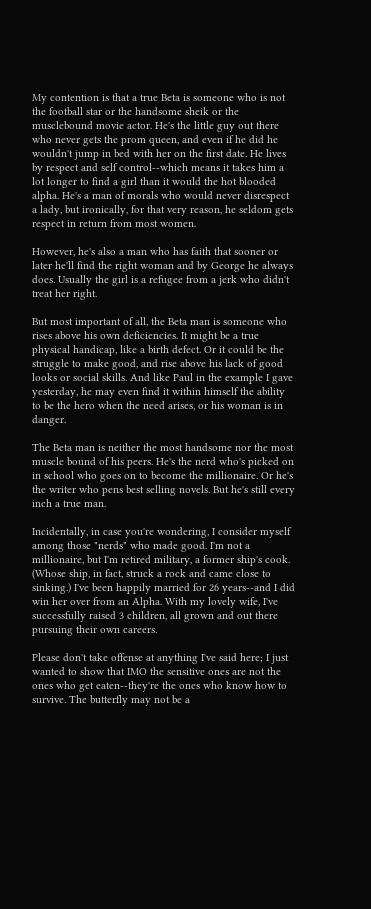My contention is that a true Beta is someone who is not the football star or the handsome sheik or the musclebound movie actor. He's the little guy out there who never gets the prom queen, and even if he did he wouldn't jump in bed with her on the first date. He lives by respect and self control--which means it takes him a lot longer to find a girl than it would the hot blooded alpha. He's a man of morals who would never disrespect a lady, but ironically, for that very reason, he seldom gets respect in return from most women.

However, he's also a man who has faith that sooner or later he'll find the right woman and by George he always does. Usually the girl is a refugee from a jerk who didn't treat her right.

But most important of all, the Beta man is someone who rises above his own deficiencies. It might be a true physical handicap, like a birth defect. Or it could be the struggle to make good, and rise above his lack of good looks or social skills. And like Paul in the example I gave yesterday, he may even find it within himself the ability to be the hero when the need arises, or his woman is in danger.

The Beta man is neither the most handsome nor the most muscle bound of his peers. He's the nerd who's picked on in school who goes on to become the millionaire. Or he's the writer who pens best selling novels. But he's still every inch a true man.

Incidentally, in case you're wondering, I consider myself among those "nerds" who made good. I'm not a millionaire, but I'm retired military, a former ship's cook. (Whose ship, in fact, struck a rock and came close to sinking.) I've been happily married for 26 years--and I did win her over from an Alpha. With my lovely wife, I've successfully raised 3 children, all grown and out there pursuing their own careers.

Please don't take offense at anything I've said here; I just wanted to show that IMO the sensitive ones are not the ones who get eaten--they're the ones who know how to survive. The butterfly may not be a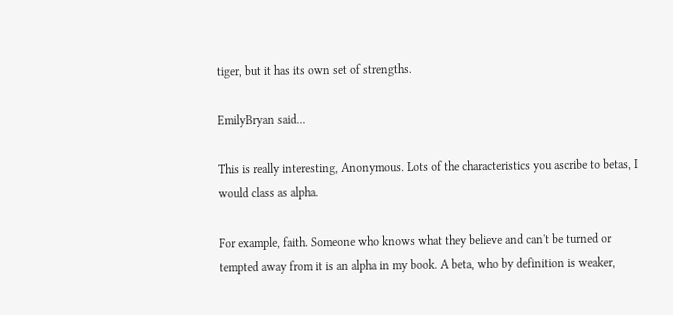tiger, but it has its own set of strengths.

EmilyBryan said...

This is really interesting, Anonymous. Lots of the characteristics you ascribe to betas, I would class as alpha.

For example, faith. Someone who knows what they believe and can't be turned or tempted away from it is an alpha in my book. A beta, who by definition is weaker,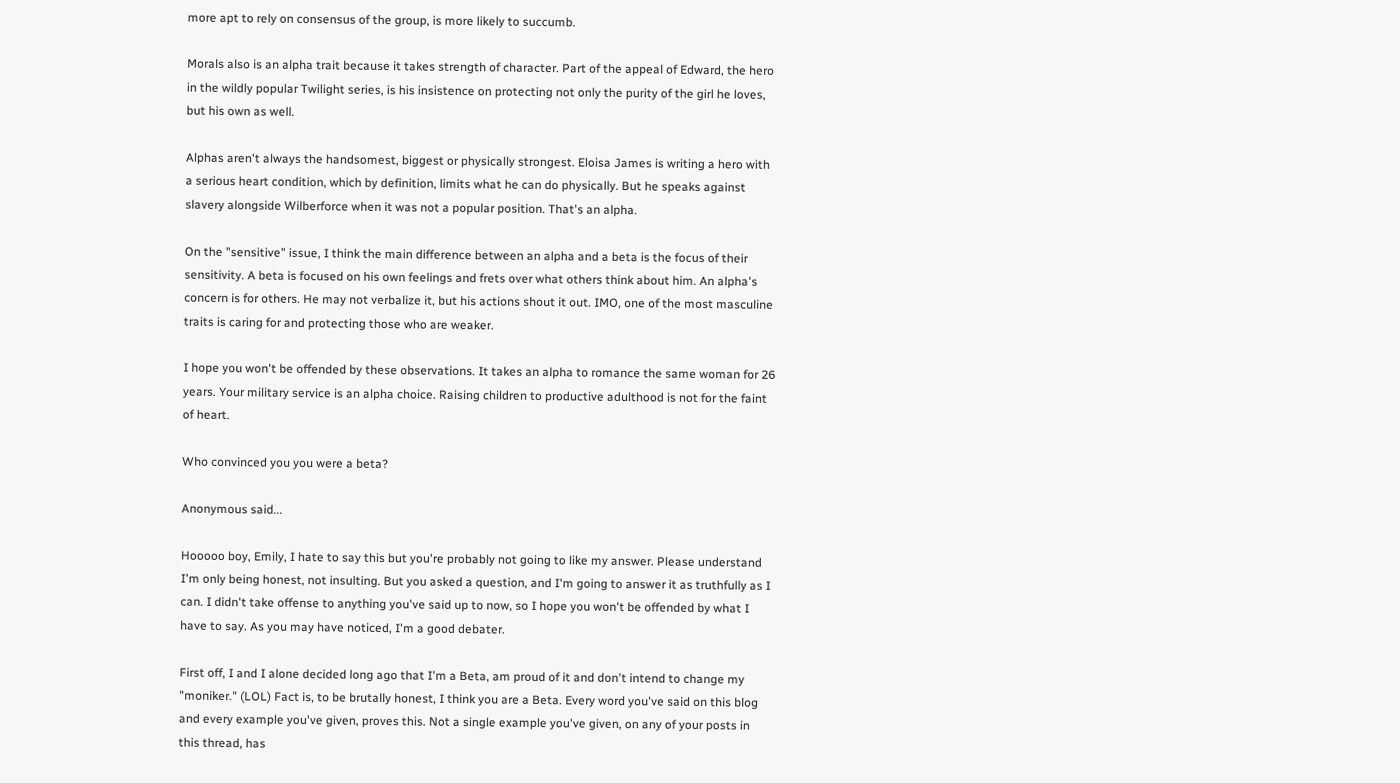more apt to rely on consensus of the group, is more likely to succumb.

Morals also is an alpha trait because it takes strength of character. Part of the appeal of Edward, the hero in the wildly popular Twilight series, is his insistence on protecting not only the purity of the girl he loves, but his own as well.

Alphas aren't always the handsomest, biggest or physically strongest. Eloisa James is writing a hero with a serious heart condition, which by definition, limits what he can do physically. But he speaks against slavery alongside Wilberforce when it was not a popular position. That's an alpha.

On the "sensitive" issue, I think the main difference between an alpha and a beta is the focus of their sensitivity. A beta is focused on his own feelings and frets over what others think about him. An alpha's concern is for others. He may not verbalize it, but his actions shout it out. IMO, one of the most masculine traits is caring for and protecting those who are weaker.

I hope you won't be offended by these observations. It takes an alpha to romance the same woman for 26 years. Your military service is an alpha choice. Raising children to productive adulthood is not for the faint of heart.

Who convinced you you were a beta?

Anonymous said...

Hooooo boy, Emily, I hate to say this but you're probably not going to like my answer. Please understand I'm only being honest, not insulting. But you asked a question, and I'm going to answer it as truthfully as I can. I didn't take offense to anything you've said up to now, so I hope you won't be offended by what I have to say. As you may have noticed, I'm a good debater.

First off, I and I alone decided long ago that I'm a Beta, am proud of it and don't intend to change my "moniker." (LOL) Fact is, to be brutally honest, I think you are a Beta. Every word you've said on this blog and every example you've given, proves this. Not a single example you've given, on any of your posts in this thread, has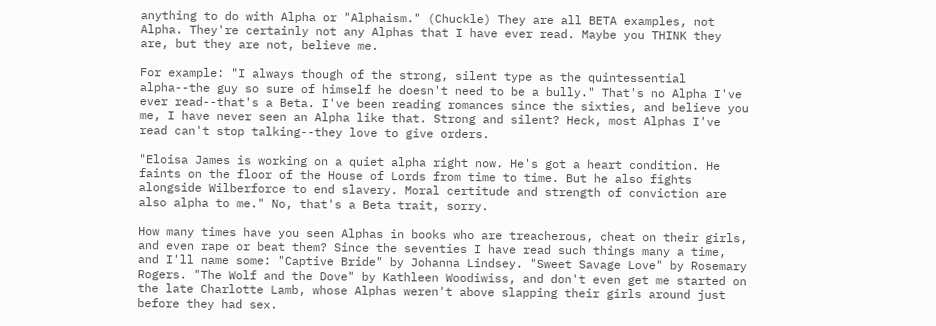anything to do with Alpha or "Alphaism." (Chuckle) They are all BETA examples, not Alpha. They're certainly not any Alphas that I have ever read. Maybe you THINK they are, but they are not, believe me.

For example: "I always though of the strong, silent type as the quintessential alpha--the guy so sure of himself he doesn't need to be a bully." That's no Alpha I've ever read--that's a Beta. I've been reading romances since the sixties, and believe you me, I have never seen an Alpha like that. Strong and silent? Heck, most Alphas I've read can't stop talking--they love to give orders.

"Eloisa James is working on a quiet alpha right now. He's got a heart condition. He faints on the floor of the House of Lords from time to time. But he also fights alongside Wilberforce to end slavery. Moral certitude and strength of conviction are also alpha to me." No, that's a Beta trait, sorry.

How many times have you seen Alphas in books who are treacherous, cheat on their girls, and even rape or beat them? Since the seventies I have read such things many a time, and I'll name some: "Captive Bride" by Johanna Lindsey. "Sweet Savage Love" by Rosemary Rogers. "The Wolf and the Dove" by Kathleen Woodiwiss, and don't even get me started on the late Charlotte Lamb, whose Alphas weren't above slapping their girls around just before they had sex.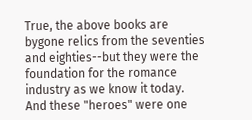True, the above books are bygone relics from the seventies and eighties--but they were the foundation for the romance industry as we know it today. And these "heroes" were one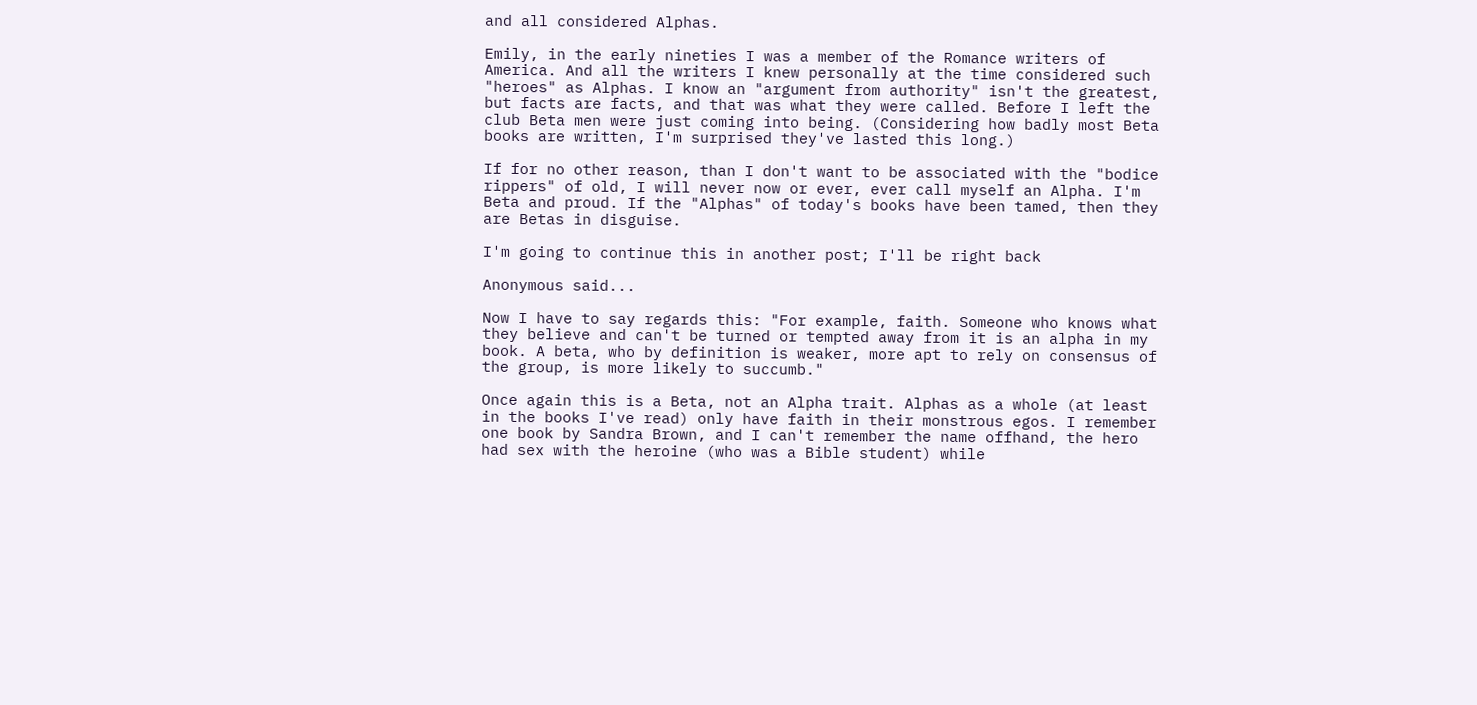and all considered Alphas.

Emily, in the early nineties I was a member of the Romance writers of America. And all the writers I knew personally at the time considered such "heroes" as Alphas. I know an "argument from authority" isn't the greatest, but facts are facts, and that was what they were called. Before I left the club Beta men were just coming into being. (Considering how badly most Beta books are written, I'm surprised they've lasted this long.)

If for no other reason, than I don't want to be associated with the "bodice rippers" of old, I will never now or ever, ever call myself an Alpha. I'm Beta and proud. If the "Alphas" of today's books have been tamed, then they are Betas in disguise.

I'm going to continue this in another post; I'll be right back

Anonymous said...

Now I have to say regards this: "For example, faith. Someone who knows what they believe and can't be turned or tempted away from it is an alpha in my book. A beta, who by definition is weaker, more apt to rely on consensus of the group, is more likely to succumb."

Once again this is a Beta, not an Alpha trait. Alphas as a whole (at least in the books I've read) only have faith in their monstrous egos. I remember one book by Sandra Brown, and I can't remember the name offhand, the hero had sex with the heroine (who was a Bible student) while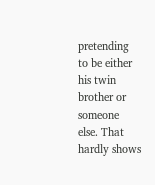pretending to be either his twin brother or someone else. That hardly shows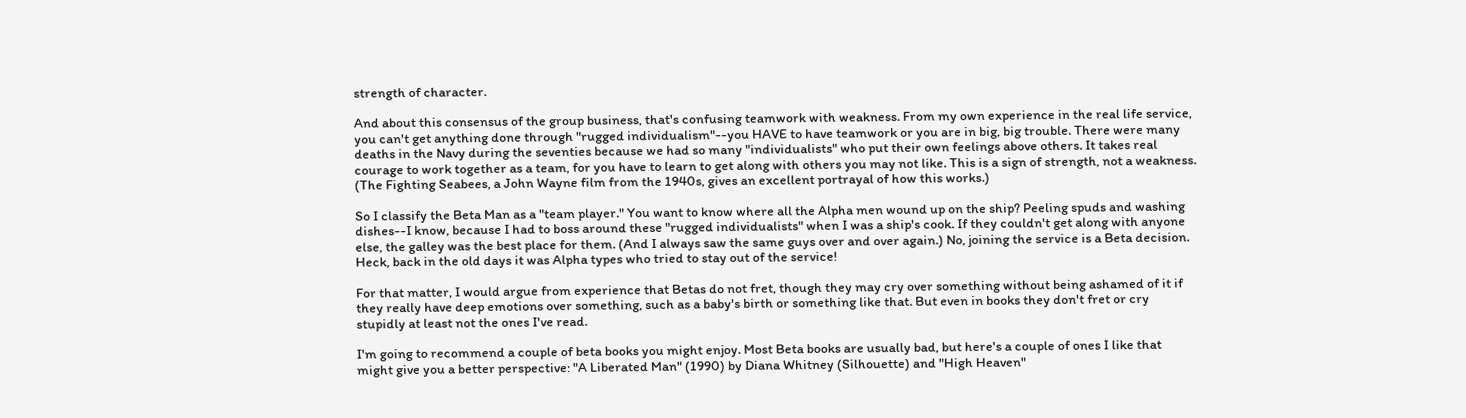strength of character.

And about this consensus of the group business, that's confusing teamwork with weakness. From my own experience in the real life service, you can't get anything done through "rugged individualism"--you HAVE to have teamwork or you are in big, big trouble. There were many deaths in the Navy during the seventies because we had so many "individualists" who put their own feelings above others. It takes real courage to work together as a team, for you have to learn to get along with others you may not like. This is a sign of strength, not a weakness. (The Fighting Seabees, a John Wayne film from the 1940s, gives an excellent portrayal of how this works.)

So I classify the Beta Man as a "team player." You want to know where all the Alpha men wound up on the ship? Peeling spuds and washing dishes--I know, because I had to boss around these "rugged individualists" when I was a ship's cook. If they couldn't get along with anyone else, the galley was the best place for them. (And I always saw the same guys over and over again.) No, joining the service is a Beta decision. Heck, back in the old days it was Alpha types who tried to stay out of the service!

For that matter, I would argue from experience that Betas do not fret, though they may cry over something without being ashamed of it if they really have deep emotions over something, such as a baby's birth or something like that. But even in books they don't fret or cry stupidly at least not the ones I've read.

I'm going to recommend a couple of beta books you might enjoy. Most Beta books are usually bad, but here's a couple of ones I like that might give you a better perspective: "A Liberated Man" (1990) by Diana Whitney (Silhouette) and "High Heaven"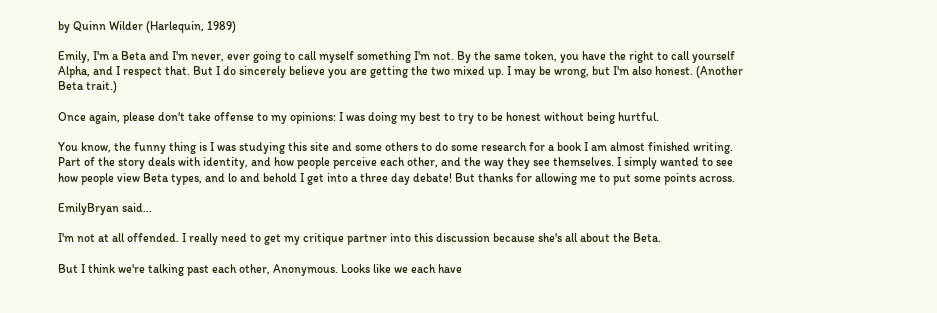by Quinn Wilder (Harlequin, 1989)

Emily, I'm a Beta and I'm never, ever going to call myself something I'm not. By the same token, you have the right to call yourself Alpha, and I respect that. But I do sincerely believe you are getting the two mixed up. I may be wrong, but I'm also honest. (Another Beta trait.)

Once again, please don't take offense to my opinions: I was doing my best to try to be honest without being hurtful.

You know, the funny thing is I was studying this site and some others to do some research for a book I am almost finished writing. Part of the story deals with identity, and how people perceive each other, and the way they see themselves. I simply wanted to see how people view Beta types, and lo and behold I get into a three day debate! But thanks for allowing me to put some points across.

EmilyBryan said...

I'm not at all offended. I really need to get my critique partner into this discussion because she's all about the Beta.

But I think we're talking past each other, Anonymous. Looks like we each have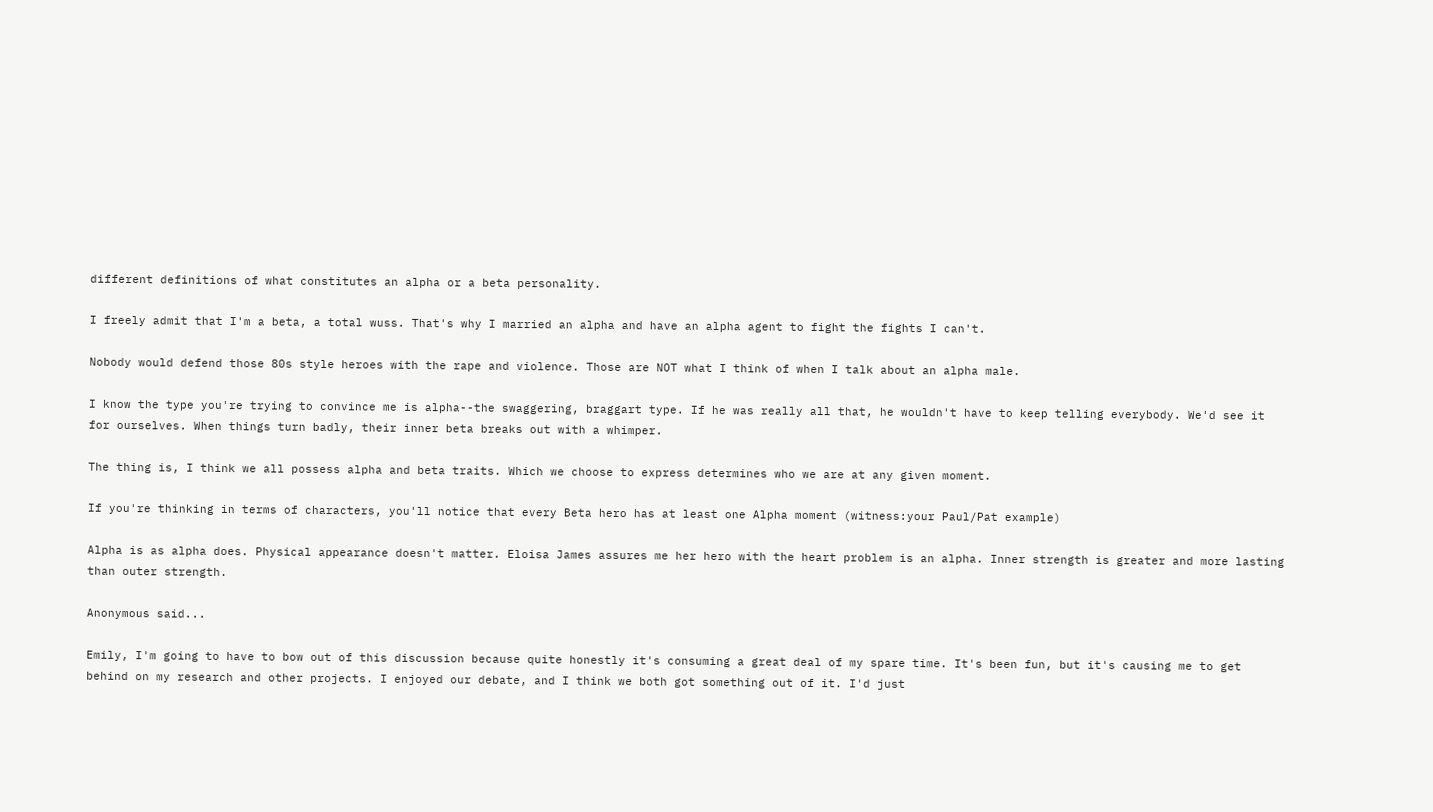different definitions of what constitutes an alpha or a beta personality.

I freely admit that I'm a beta, a total wuss. That's why I married an alpha and have an alpha agent to fight the fights I can't.

Nobody would defend those 80s style heroes with the rape and violence. Those are NOT what I think of when I talk about an alpha male.

I know the type you're trying to convince me is alpha--the swaggering, braggart type. If he was really all that, he wouldn't have to keep telling everybody. We'd see it for ourselves. When things turn badly, their inner beta breaks out with a whimper.

The thing is, I think we all possess alpha and beta traits. Which we choose to express determines who we are at any given moment.

If you're thinking in terms of characters, you'll notice that every Beta hero has at least one Alpha moment (witness:your Paul/Pat example)

Alpha is as alpha does. Physical appearance doesn't matter. Eloisa James assures me her hero with the heart problem is an alpha. Inner strength is greater and more lasting than outer strength.

Anonymous said...

Emily, I'm going to have to bow out of this discussion because quite honestly it's consuming a great deal of my spare time. It's been fun, but it's causing me to get behind on my research and other projects. I enjoyed our debate, and I think we both got something out of it. I'd just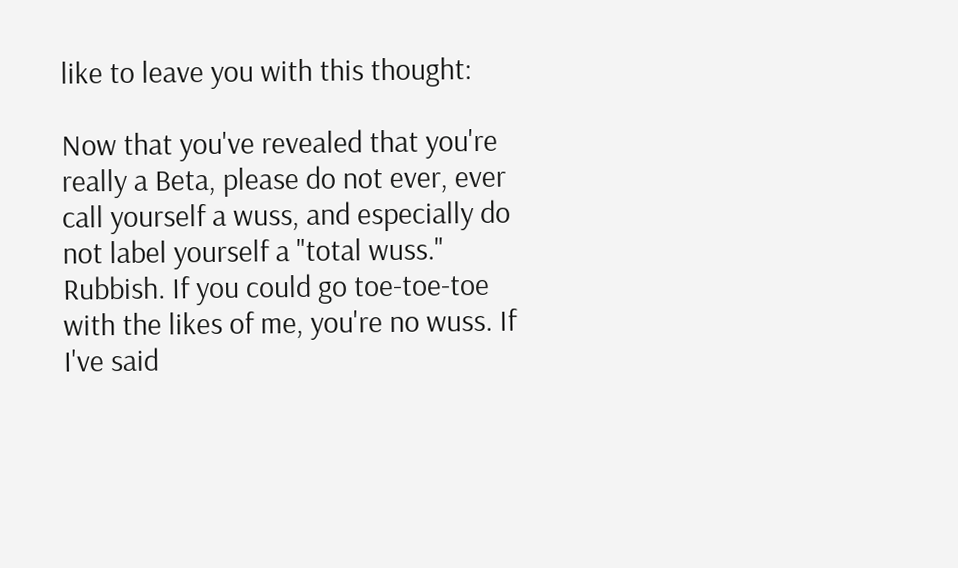like to leave you with this thought:

Now that you've revealed that you're really a Beta, please do not ever, ever call yourself a wuss, and especially do not label yourself a "total wuss." Rubbish. If you could go toe-toe-toe with the likes of me, you're no wuss. If I've said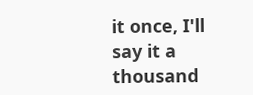it once, I'll say it a thousand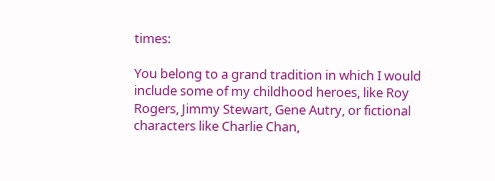times:

You belong to a grand tradition in which I would include some of my childhood heroes, like Roy Rogers, Jimmy Stewart, Gene Autry, or fictional characters like Charlie Chan,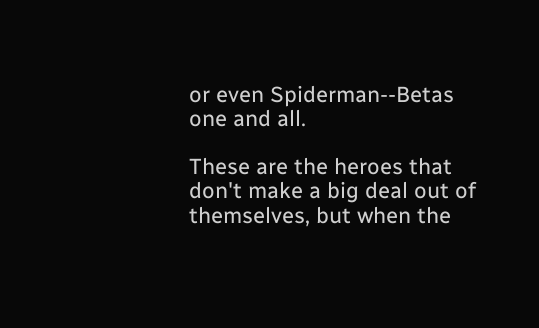or even Spiderman--Betas one and all.

These are the heroes that don't make a big deal out of themselves, but when the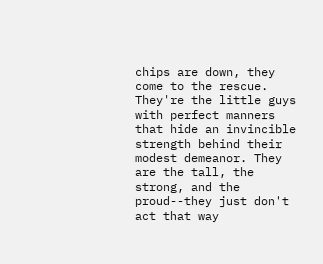chips are down, they come to the rescue. They're the little guys with perfect manners that hide an invincible strength behind their modest demeanor. They are the tall, the strong, and the proud--they just don't act that way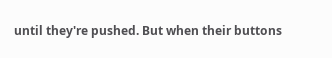until they're pushed. But when their buttons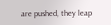are pushed, they leap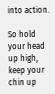into action.

So hold your head up high, keep your chin up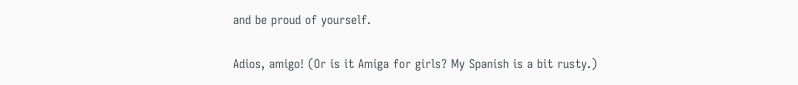and be proud of yourself.

Adios, amigo! (Or is it Amiga for girls? My Spanish is a bit rusty.)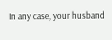In any case, your husband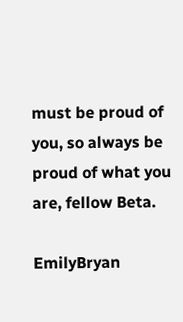must be proud of you, so always be proud of what you are, fellow Beta.

EmilyBryan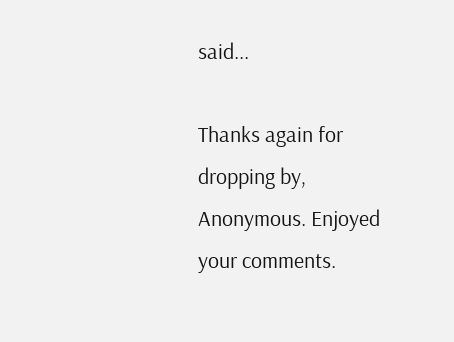said...

Thanks again for dropping by, Anonymous. Enjoyed your comments.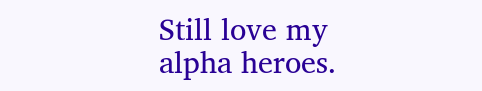Still love my alpha heroes.